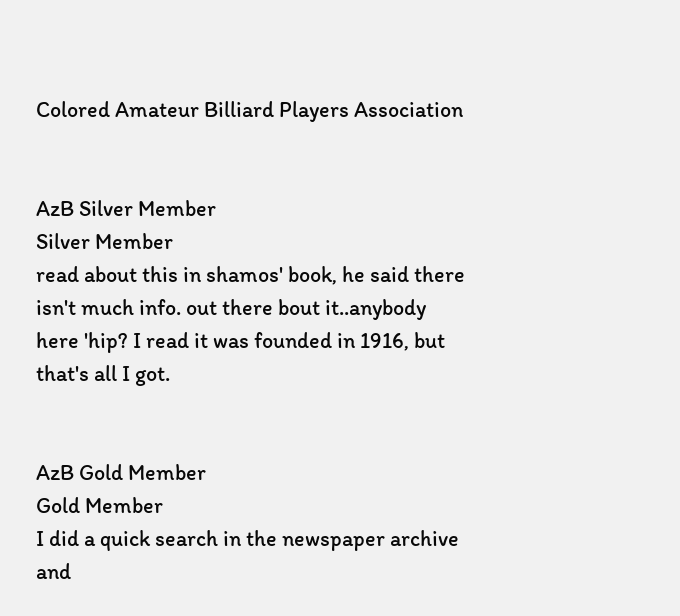Colored Amateur Billiard Players Association


AzB Silver Member
Silver Member
read about this in shamos' book, he said there isn't much info. out there bout it..anybody here 'hip? I read it was founded in 1916, but that's all I got.


AzB Gold Member
Gold Member
I did a quick search in the newspaper archive and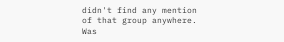didn't find any mention of that group anywhere. Was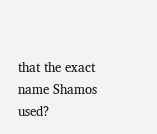that the exact name Shamos used?